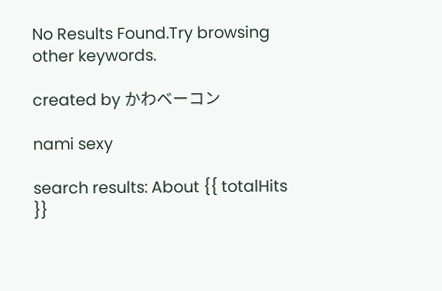No Results Found.Try browsing other keywords.

created by かわベーコン

nami sexy

search results: About {{ totalHits }}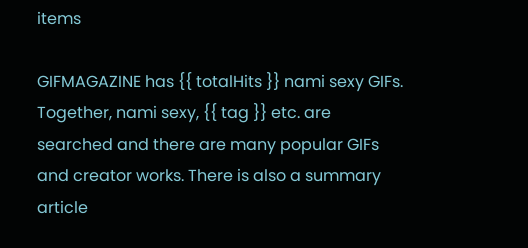items

GIFMAGAZINE has {{ totalHits }} nami sexy GIFs. Together, nami sexy, {{ tag }} etc. are searched and there are many popular GIFs and creator works. There is also a summary article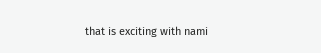that is exciting with nami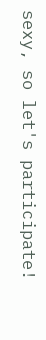sexy, so let's participate!